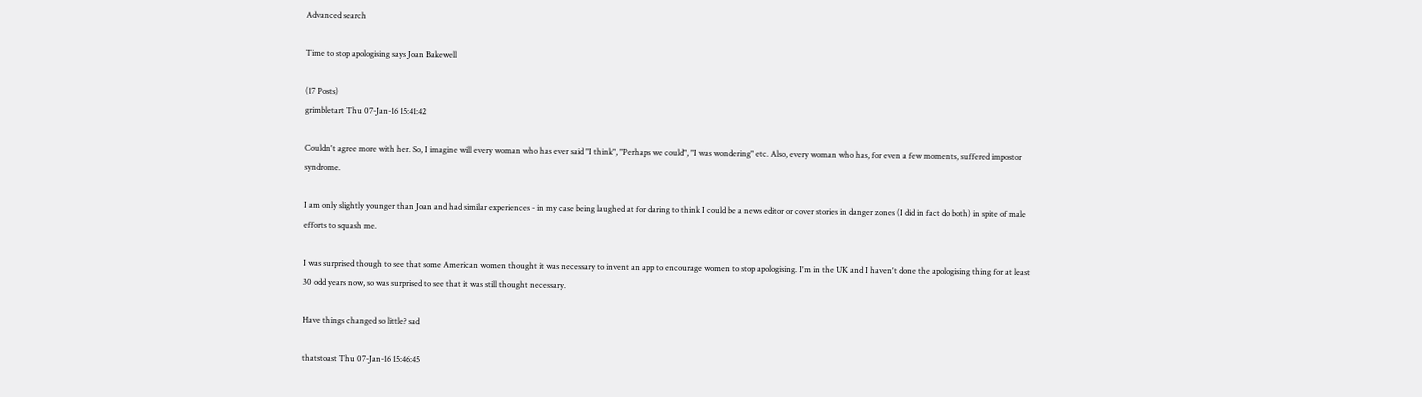Advanced search

Time to stop apologising says Joan Bakewell

(17 Posts)
grimbletart Thu 07-Jan-16 15:41:42

Couldn't agree more with her. So, I imagine will every woman who has ever said "I think", "Perhaps we could", "I was wondering" etc. Also, every woman who has, for even a few moments, suffered impostor syndrome.

I am only slightly younger than Joan and had similar experiences - in my case being laughed at for daring to think I could be a news editor or cover stories in danger zones (I did in fact do both) in spite of male efforts to squash me.

I was surprised though to see that some American women thought it was necessary to invent an app to encourage women to stop apologising. I'm in the UK and I haven't done the apologising thing for at least 30 odd years now, so was surprised to see that it was still thought necessary.

Have things changed so little? sad

thatstoast Thu 07-Jan-16 15:46:45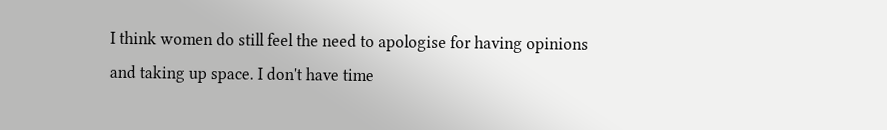I think women do still feel the need to apologise for having opinions and taking up space. I don't have time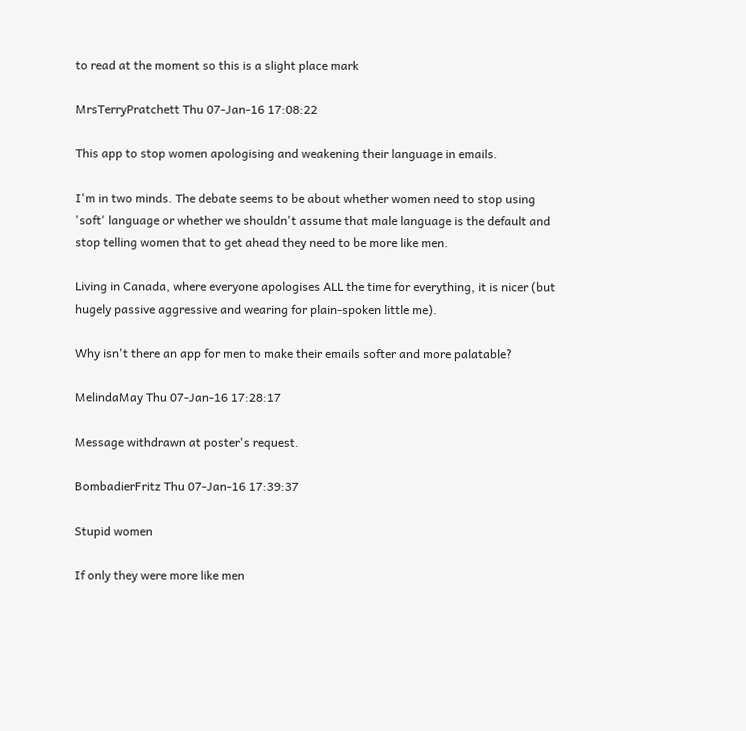to read at the moment so this is a slight place mark

MrsTerryPratchett Thu 07-Jan-16 17:08:22

This app to stop women apologising and weakening their language in emails.

I'm in two minds. The debate seems to be about whether women need to stop using 'soft' language or whether we shouldn't assume that male language is the default and stop telling women that to get ahead they need to be more like men.

Living in Canada, where everyone apologises ALL the time for everything, it is nicer (but hugely passive aggressive and wearing for plain-spoken little me).

Why isn't there an app for men to make their emails softer and more palatable?

MelindaMay Thu 07-Jan-16 17:28:17

Message withdrawn at poster's request.

BombadierFritz Thu 07-Jan-16 17:39:37

Stupid women

If only they were more like men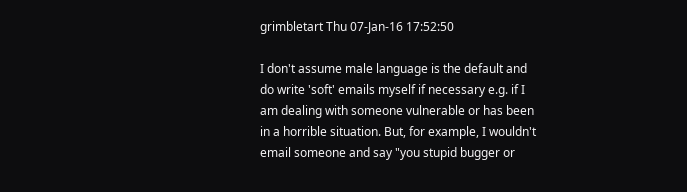grimbletart Thu 07-Jan-16 17:52:50

I don't assume male language is the default and do write 'soft' emails myself if necessary e.g. if I am dealing with someone vulnerable or has been in a horrible situation. But, for example, I wouldn't email someone and say "you stupid bugger or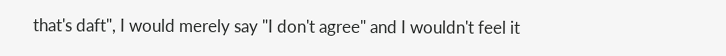that's daft", I would merely say "I don't agree" and I wouldn't feel it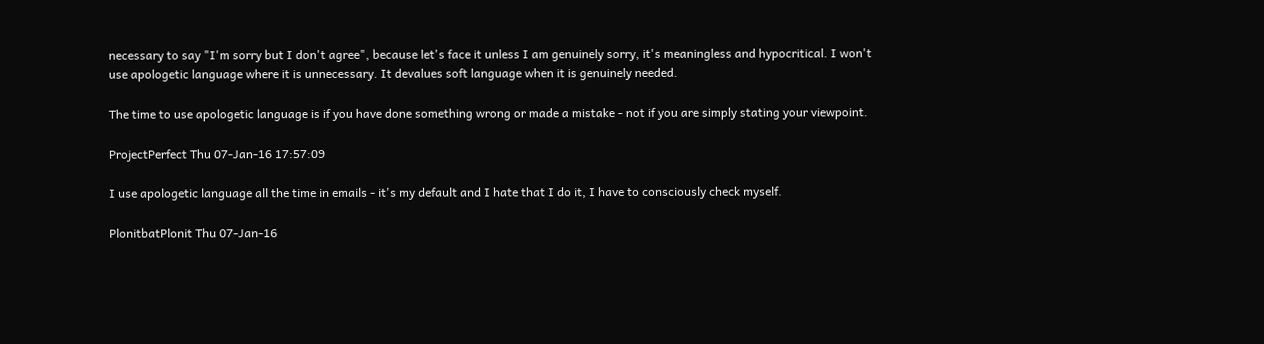necessary to say "I'm sorry but I don't agree", because let's face it unless I am genuinely sorry, it's meaningless and hypocritical. I won't use apologetic language where it is unnecessary. It devalues soft language when it is genuinely needed.

The time to use apologetic language is if you have done something wrong or made a mistake - not if you are simply stating your viewpoint.

ProjectPerfect Thu 07-Jan-16 17:57:09

I use apologetic language all the time in emails - it's my default and I hate that I do it, I have to consciously check myself.

PlonitbatPlonit Thu 07-Jan-16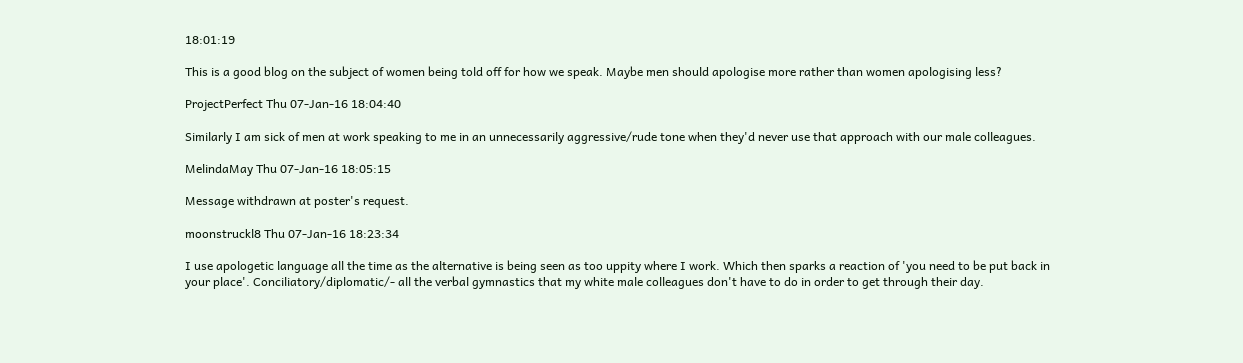18:01:19

This is a good blog on the subject of women being told off for how we speak. Maybe men should apologise more rather than women apologising less?

ProjectPerfect Thu 07-Jan-16 18:04:40

Similarly I am sick of men at work speaking to me in an unnecessarily aggressive/rude tone when they'd never use that approach with our male colleagues.

MelindaMay Thu 07-Jan-16 18:05:15

Message withdrawn at poster's request.

moonstruckl8 Thu 07-Jan-16 18:23:34

I use apologetic language all the time as the alternative is being seen as too uppity where I work. Which then sparks a reaction of 'you need to be put back in your place'. Conciliatory/diplomatic/- all the verbal gymnastics that my white male colleagues don't have to do in order to get through their day.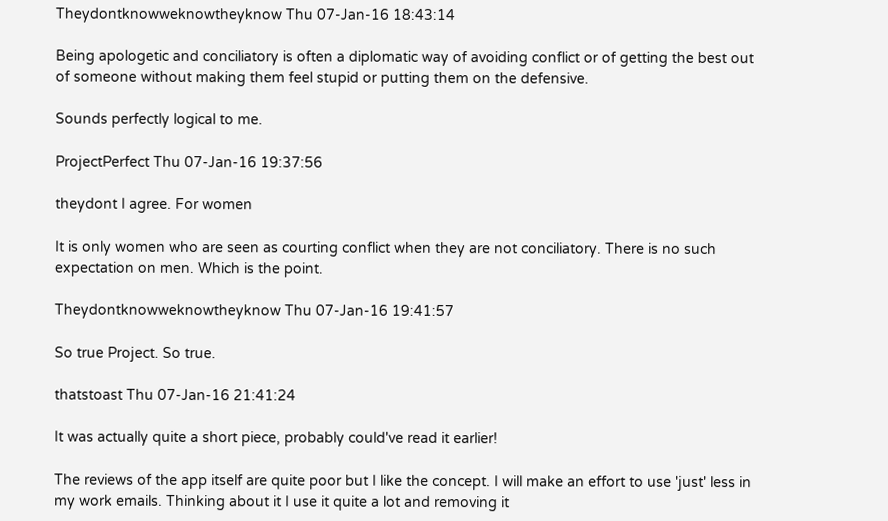Theydontknowweknowtheyknow Thu 07-Jan-16 18:43:14

Being apologetic and conciliatory is often a diplomatic way of avoiding conflict or of getting the best out of someone without making them feel stupid or putting them on the defensive.

Sounds perfectly logical to me.

ProjectPerfect Thu 07-Jan-16 19:37:56

theydont I agree. For women

It is only women who are seen as courting conflict when they are not conciliatory. There is no such expectation on men. Which is the point.

Theydontknowweknowtheyknow Thu 07-Jan-16 19:41:57

So true Project. So true.

thatstoast Thu 07-Jan-16 21:41:24

It was actually quite a short piece, probably could've read it earlier!

The reviews of the app itself are quite poor but I like the concept. I will make an effort to use 'just' less in my work emails. Thinking about it I use it quite a lot and removing it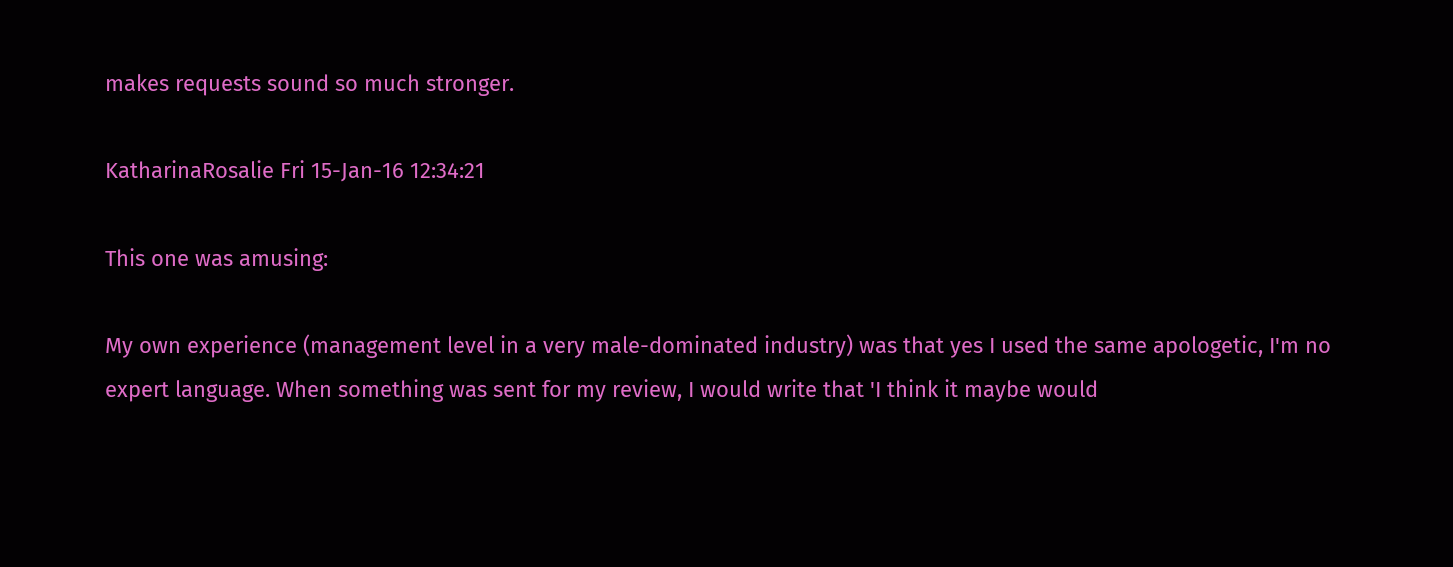makes requests sound so much stronger.

KatharinaRosalie Fri 15-Jan-16 12:34:21

This one was amusing:

My own experience (management level in a very male-dominated industry) was that yes I used the same apologetic, I'm no expert language. When something was sent for my review, I would write that 'I think it maybe would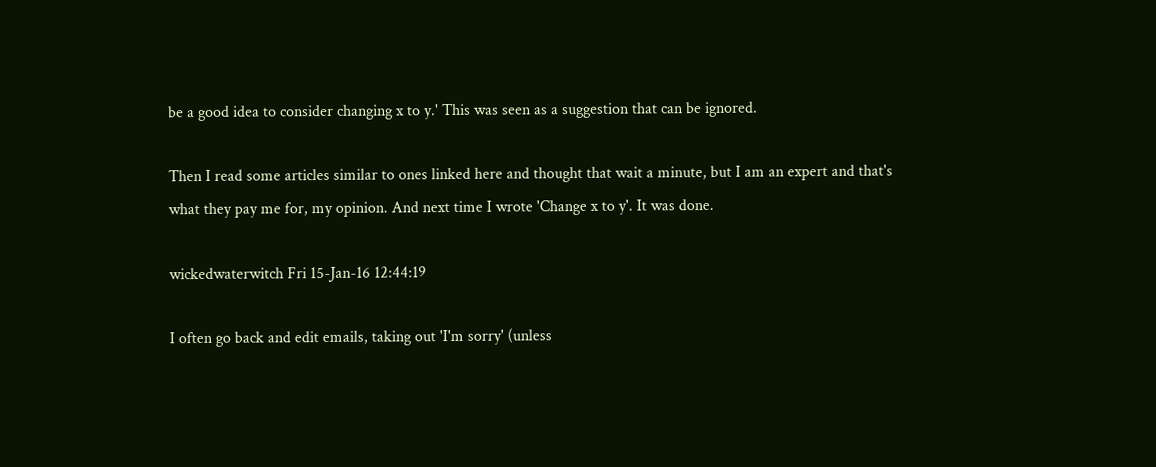be a good idea to consider changing x to y.' This was seen as a suggestion that can be ignored.

Then I read some articles similar to ones linked here and thought that wait a minute, but I am an expert and that's what they pay me for, my opinion. And next time I wrote 'Change x to y'. It was done.

wickedwaterwitch Fri 15-Jan-16 12:44:19

I often go back and edit emails, taking out 'I'm sorry' (unless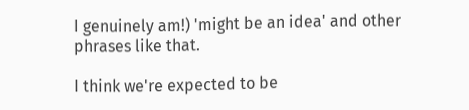I genuinely am!) 'might be an idea' and other phrases like that.

I think we're expected to be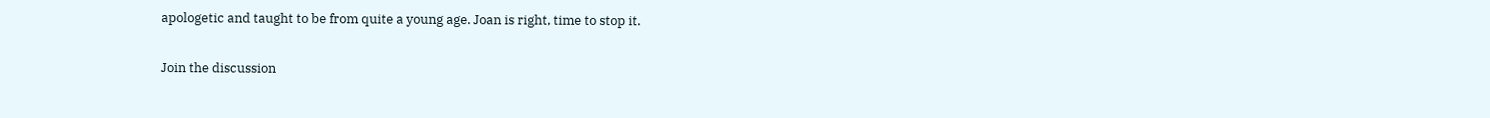apologetic and taught to be from quite a young age. Joan is right, time to stop it.

Join the discussion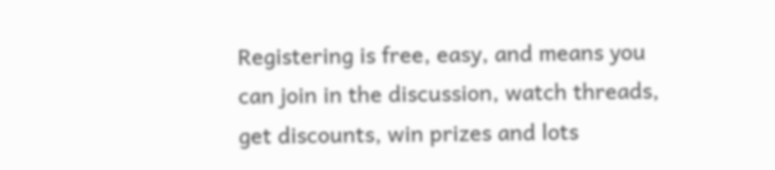Registering is free, easy, and means you can join in the discussion, watch threads, get discounts, win prizes and lots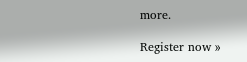more.

Register now »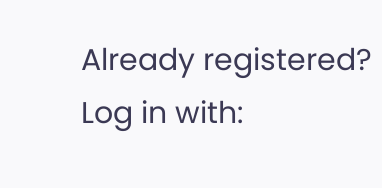Already registered? Log in with: